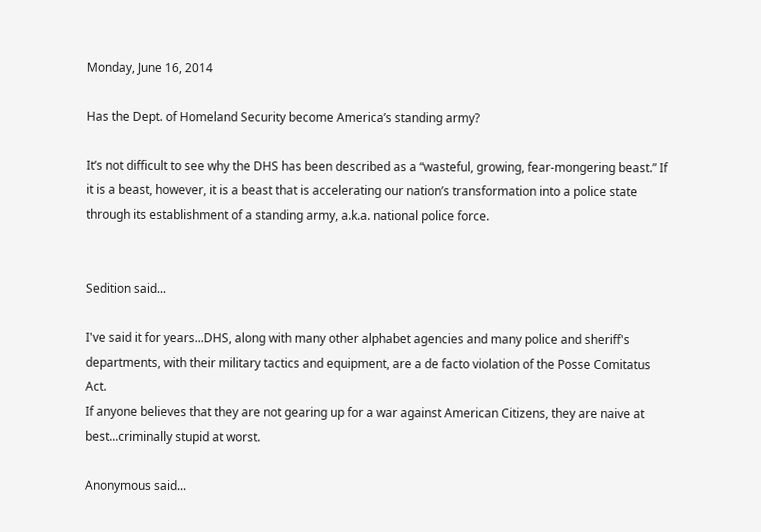Monday, June 16, 2014

Has the Dept. of Homeland Security become America’s standing army?

It’s not difficult to see why the DHS has been described as a “wasteful, growing, fear-mongering beast.” If it is a beast, however, it is a beast that is accelerating our nation’s transformation into a police state through its establishment of a standing army, a.k.a. national police force.


Sedition said...

I've said it for years...DHS, along with many other alphabet agencies and many police and sheriff's departments, with their military tactics and equipment, are a de facto violation of the Posse Comitatus Act.
If anyone believes that they are not gearing up for a war against American Citizens, they are naive at best...criminally stupid at worst.

Anonymous said...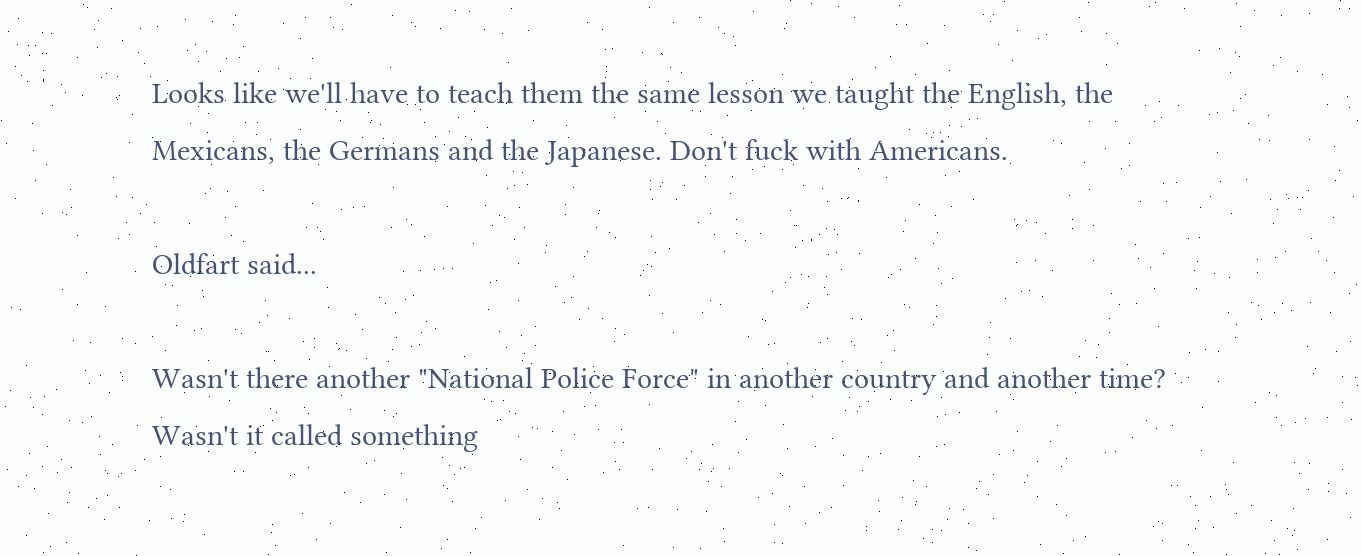Looks like we'll have to teach them the same lesson we taught the English, the Mexicans, the Germans and the Japanese. Don't fuck with Americans.

Oldfart said...

Wasn't there another "National Police Force" in another country and another time? Wasn't it called something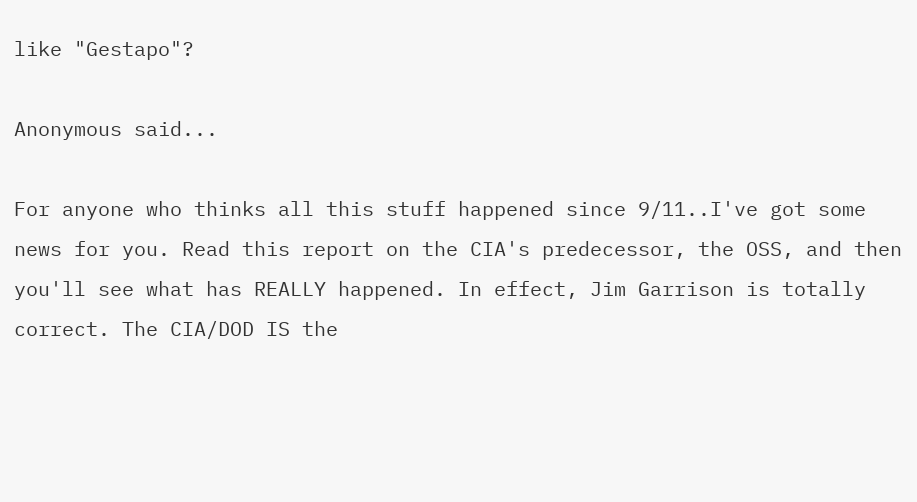like "Gestapo"?

Anonymous said...

For anyone who thinks all this stuff happened since 9/11..I've got some news for you. Read this report on the CIA's predecessor, the OSS, and then you'll see what has REALLY happened. In effect, Jim Garrison is totally correct. The CIA/DOD IS the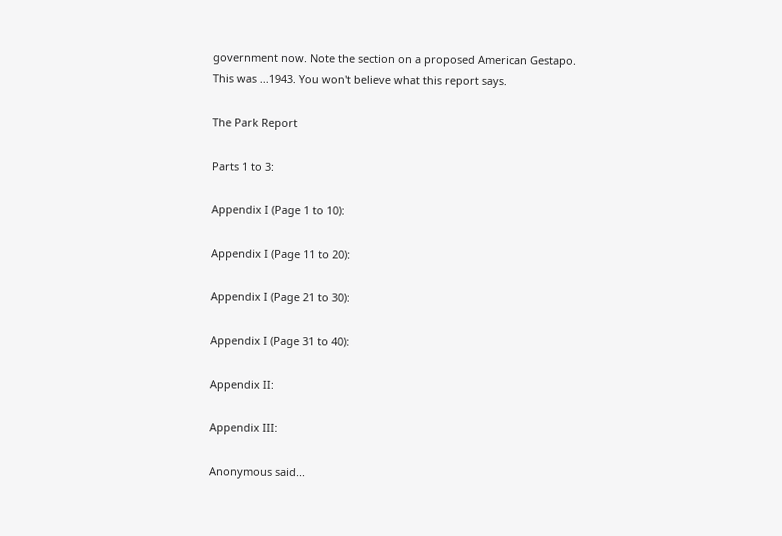government now. Note the section on a proposed American Gestapo. This was ...1943. You won't believe what this report says.

The Park Report

Parts 1 to 3:

Appendix I (Page 1 to 10):

Appendix I (Page 11 to 20):

Appendix I (Page 21 to 30):

Appendix I (Page 31 to 40):

Appendix II:

Appendix III:

Anonymous said...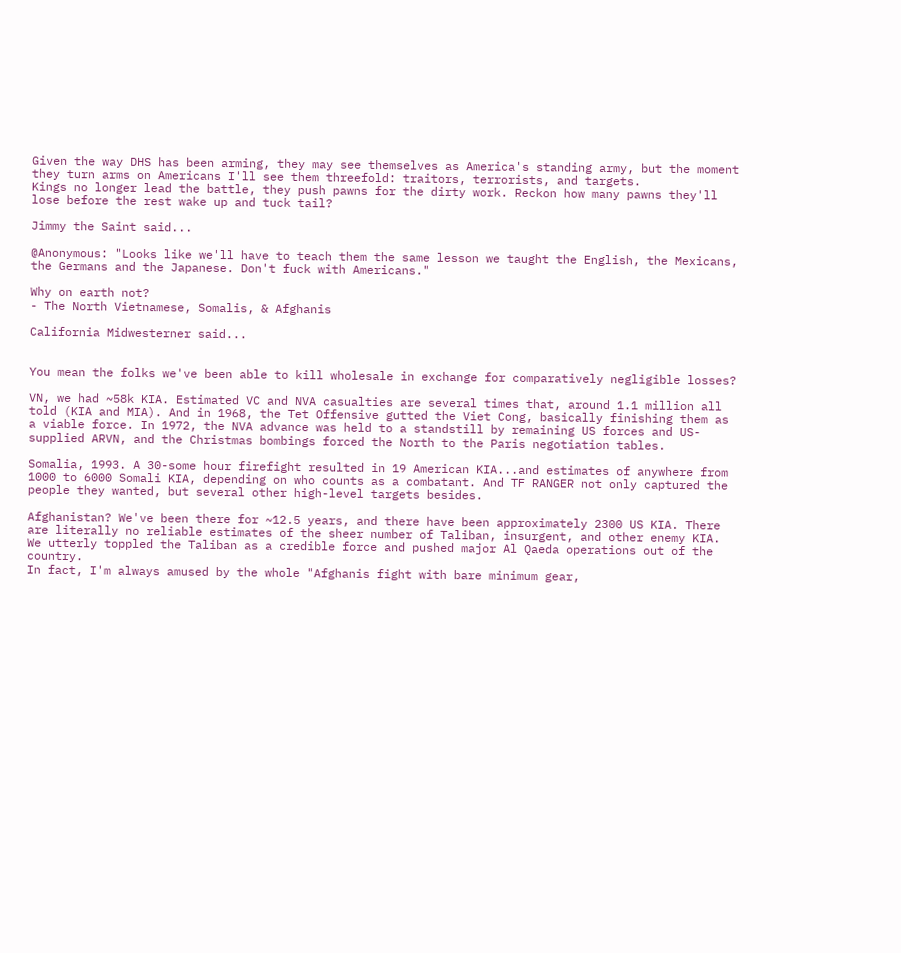Given the way DHS has been arming, they may see themselves as America's standing army, but the moment they turn arms on Americans I'll see them threefold: traitors, terrorists, and targets.
Kings no longer lead the battle, they push pawns for the dirty work. Reckon how many pawns they'll lose before the rest wake up and tuck tail?

Jimmy the Saint said...

@Anonymous: "Looks like we'll have to teach them the same lesson we taught the English, the Mexicans, the Germans and the Japanese. Don't fuck with Americans."

Why on earth not?
- The North Vietnamese, Somalis, & Afghanis

California Midwesterner said...


You mean the folks we've been able to kill wholesale in exchange for comparatively negligible losses?

VN, we had ~58k KIA. Estimated VC and NVA casualties are several times that, around 1.1 million all told (KIA and MIA). And in 1968, the Tet Offensive gutted the Viet Cong, basically finishing them as a viable force. In 1972, the NVA advance was held to a standstill by remaining US forces and US-supplied ARVN, and the Christmas bombings forced the North to the Paris negotiation tables.

Somalia, 1993. A 30-some hour firefight resulted in 19 American KIA...and estimates of anywhere from 1000 to 6000 Somali KIA, depending on who counts as a combatant. And TF RANGER not only captured the people they wanted, but several other high-level targets besides.

Afghanistan? We've been there for ~12.5 years, and there have been approximately 2300 US KIA. There are literally no reliable estimates of the sheer number of Taliban, insurgent, and other enemy KIA. We utterly toppled the Taliban as a credible force and pushed major Al Qaeda operations out of the country.
In fact, I'm always amused by the whole "Afghanis fight with bare minimum gear,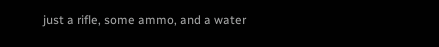just a rifle, some ammo, and a water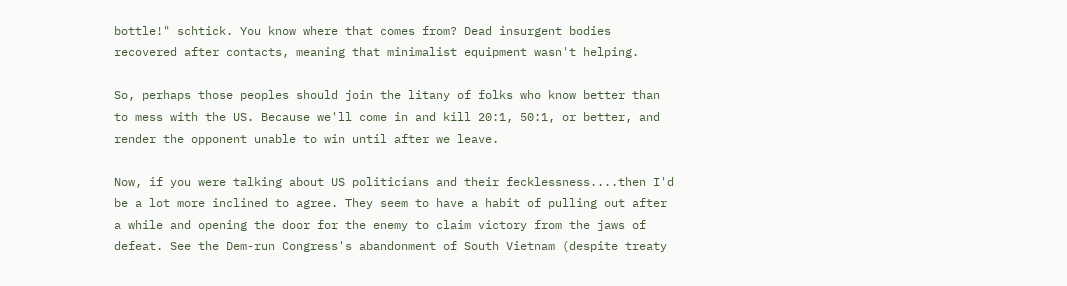bottle!" schtick. You know where that comes from? Dead insurgent bodies recovered after contacts, meaning that minimalist equipment wasn't helping.

So, perhaps those peoples should join the litany of folks who know better than to mess with the US. Because we'll come in and kill 20:1, 50:1, or better, and render the opponent unable to win until after we leave.

Now, if you were talking about US politicians and their fecklessness....then I'd be a lot more inclined to agree. They seem to have a habit of pulling out after a while and opening the door for the enemy to claim victory from the jaws of defeat. See the Dem-run Congress's abandonment of South Vietnam (despite treaty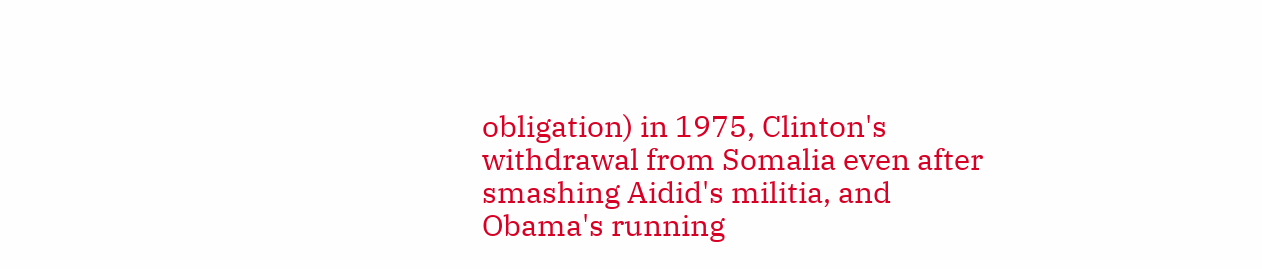obligation) in 1975, Clinton's withdrawal from Somalia even after smashing Aidid's militia, and Obama's running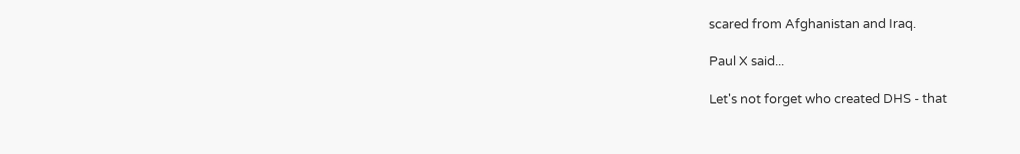scared from Afghanistan and Iraq.

Paul X said...

Let's not forget who created DHS - that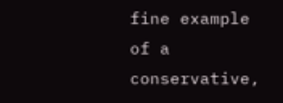fine example of a conservative,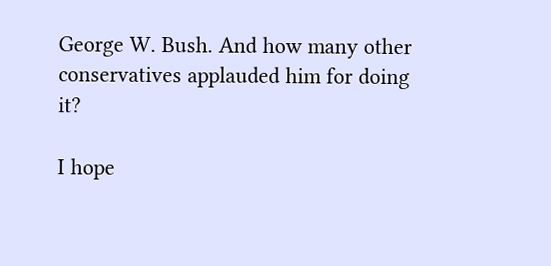George W. Bush. And how many other conservatives applauded him for doing it?

I hope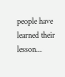people have learned their lesson...